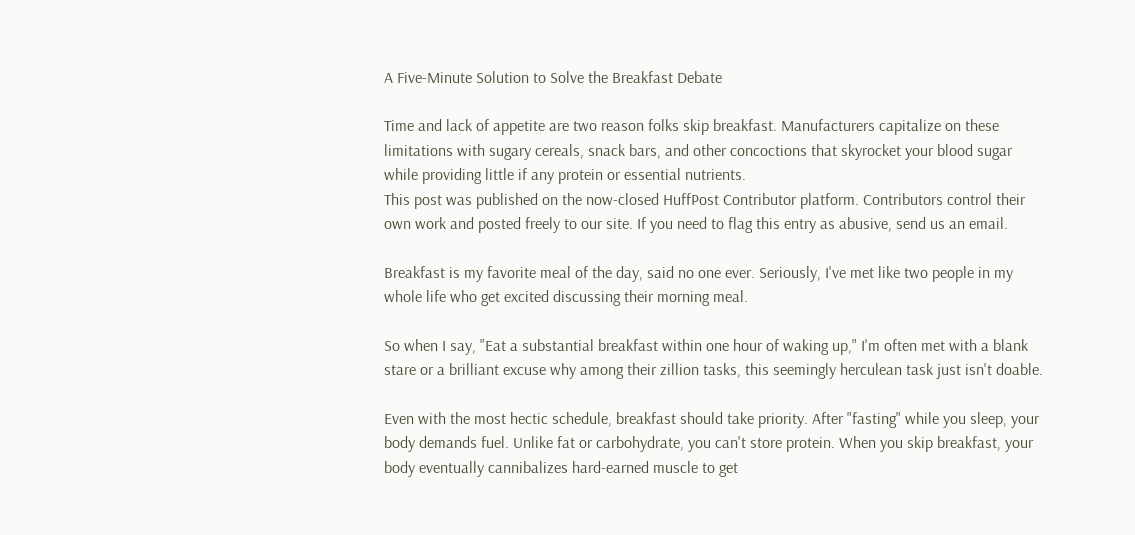A Five-Minute Solution to Solve the Breakfast Debate

Time and lack of appetite are two reason folks skip breakfast. Manufacturers capitalize on these limitations with sugary cereals, snack bars, and other concoctions that skyrocket your blood sugar while providing little if any protein or essential nutrients.
This post was published on the now-closed HuffPost Contributor platform. Contributors control their own work and posted freely to our site. If you need to flag this entry as abusive, send us an email.

Breakfast is my favorite meal of the day, said no one ever. Seriously, I've met like two people in my whole life who get excited discussing their morning meal.

So when I say, "Eat a substantial breakfast within one hour of waking up," I'm often met with a blank stare or a brilliant excuse why among their zillion tasks, this seemingly herculean task just isn't doable.

Even with the most hectic schedule, breakfast should take priority. After "fasting" while you sleep, your body demands fuel. Unlike fat or carbohydrate, you can't store protein. When you skip breakfast, your body eventually cannibalizes hard-earned muscle to get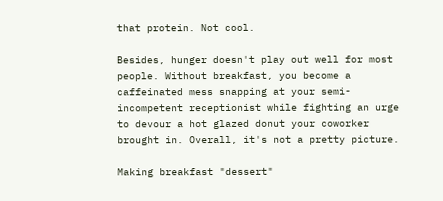that protein. Not cool.

Besides, hunger doesn't play out well for most people. Without breakfast, you become a caffeinated mess snapping at your semi-incompetent receptionist while fighting an urge to devour a hot glazed donut your coworker brought in. Overall, it's not a pretty picture.

Making breakfast "dessert"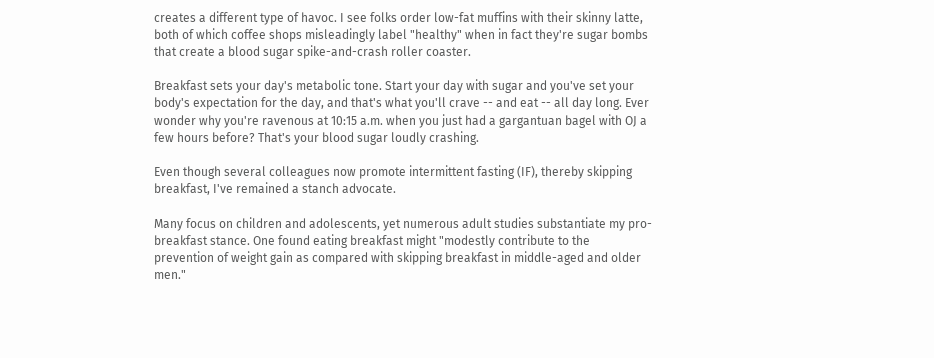creates a different type of havoc. I see folks order low-fat muffins with their skinny latte, both of which coffee shops misleadingly label "healthy" when in fact they're sugar bombs that create a blood sugar spike-and-crash roller coaster.

Breakfast sets your day's metabolic tone. Start your day with sugar and you've set your body's expectation for the day, and that's what you'll crave -- and eat -- all day long. Ever wonder why you're ravenous at 10:15 a.m. when you just had a gargantuan bagel with OJ a few hours before? That's your blood sugar loudly crashing.

Even though several colleagues now promote intermittent fasting (IF), thereby skipping breakfast, I've remained a stanch advocate.

Many focus on children and adolescents, yet numerous adult studies substantiate my pro-breakfast stance. One found eating breakfast might "modestly contribute to the prevention of weight gain as compared with skipping breakfast in middle-aged and older men."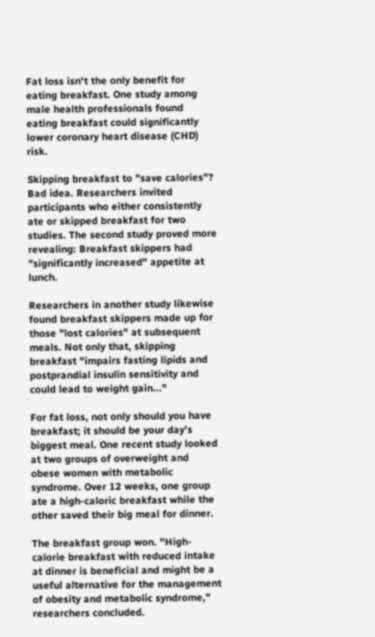Fat loss isn't the only benefit for eating breakfast. One study among male health professionals found eating breakfast could significantly lower coronary heart disease (CHD) risk.

Skipping breakfast to "save calories"? Bad idea. Researchers invited participants who either consistently ate or skipped breakfast for two studies. The second study proved more revealing: Breakfast skippers had "significantly increased" appetite at lunch.

Researchers in another study likewise found breakfast skippers made up for those "lost calories" at subsequent meals. Not only that, skipping breakfast "impairs fasting lipids and postprandial insulin sensitivity and could lead to weight gain..."

For fat loss, not only should you have breakfast; it should be your day's biggest meal. One recent study looked at two groups of overweight and obese women with metabolic syndrome. Over 12 weeks, one group ate a high-caloric breakfast while the other saved their big meal for dinner.

The breakfast group won. "High-calorie breakfast with reduced intake at dinner is beneficial and might be a useful alternative for the management of obesity and metabolic syndrome," researchers concluded.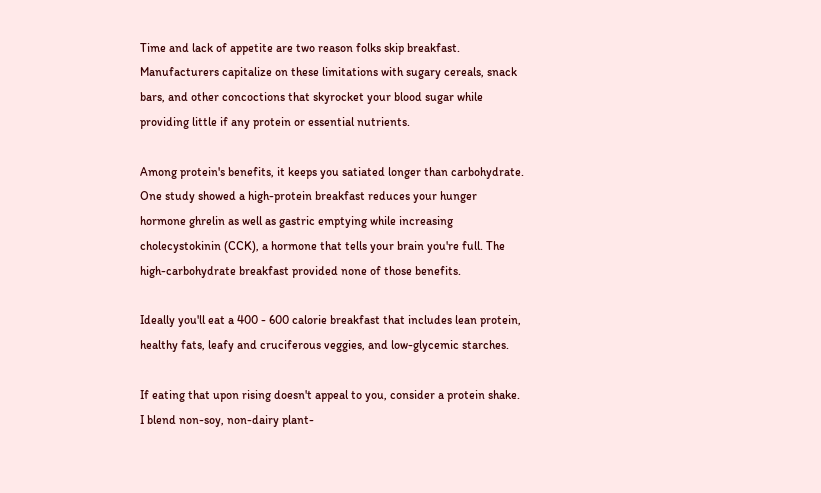Time and lack of appetite are two reason folks skip breakfast. Manufacturers capitalize on these limitations with sugary cereals, snack bars, and other concoctions that skyrocket your blood sugar while providing little if any protein or essential nutrients.

Among protein's benefits, it keeps you satiated longer than carbohydrate. One study showed a high-protein breakfast reduces your hunger hormone ghrelin as well as gastric emptying while increasing cholecystokinin (CCK), a hormone that tells your brain you're full. The high-carbohydrate breakfast provided none of those benefits.

Ideally you'll eat a 400 - 600 calorie breakfast that includes lean protein, healthy fats, leafy and cruciferous veggies, and low-glycemic starches.

If eating that upon rising doesn't appeal to you, consider a protein shake. I blend non-soy, non-dairy plant-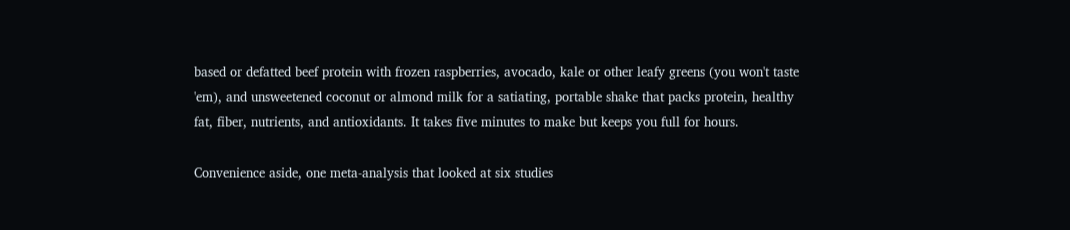based or defatted beef protein with frozen raspberries, avocado, kale or other leafy greens (you won't taste 'em), and unsweetened coconut or almond milk for a satiating, portable shake that packs protein, healthy fat, fiber, nutrients, and antioxidants. It takes five minutes to make but keeps you full for hours.

Convenience aside, one meta-analysis that looked at six studies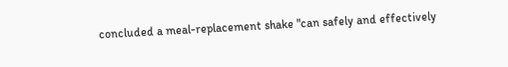concluded a meal-replacement shake "can safely and effectively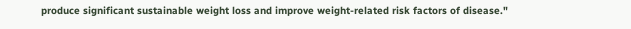produce significant sustainable weight loss and improve weight-related risk factors of disease."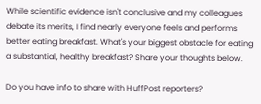While scientific evidence isn't conclusive and my colleagues debate its merits, I find nearly everyone feels and performs better eating breakfast. What's your biggest obstacle for eating a substantial, healthy breakfast? Share your thoughts below.

Do you have info to share with HuffPost reporters?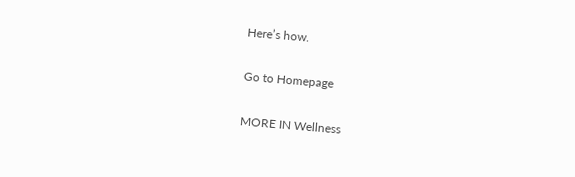Here’s how.

Go to Homepage

MORE IN Wellness